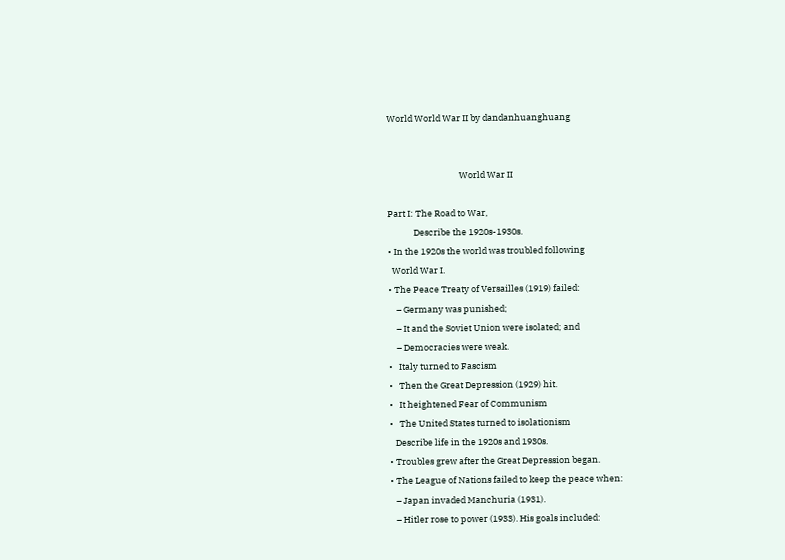World World War II by dandanhuanghuang


                                    World War II

Part I: The Road to War,
             Describe the 1920s-1930s.
• In the 1920s the world was troubled following
  World War I.
• The Peace Treaty of Versailles (1919) failed:
    – Germany was punished;
    – It and the Soviet Union were isolated; and
    – Democracies were weak.
•   Italy turned to Fascism
•   Then the Great Depression (1929) hit.
•   It heightened Fear of Communism
•   The United States turned to isolationism
   Describe life in the 1920s and 1930s.
• Troubles grew after the Great Depression began.
• The League of Nations failed to keep the peace when:
   – Japan invaded Manchuria (1931).
   – Hitler rose to power (1933). His goals included: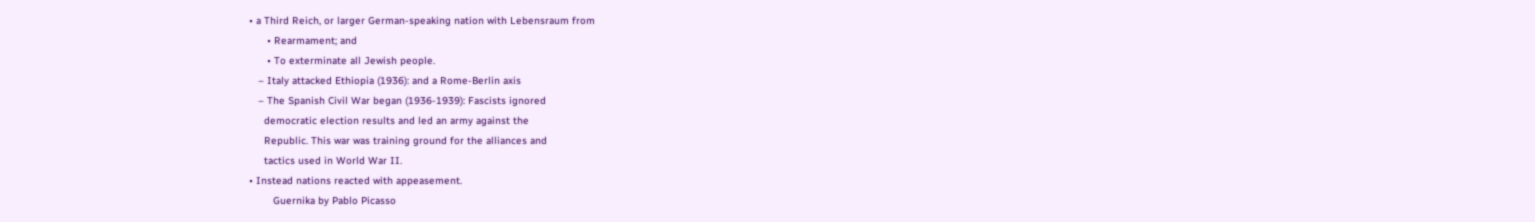• a Third Reich, or larger German-speaking nation with Lebensraum from
      • Rearmament; and
      • To exterminate all Jewish people.
   – Italy attacked Ethiopia (1936): and a Rome-Berlin axis
   – The Spanish Civil War began (1936-1939): Fascists ignored
     democratic election results and led an army against the
     Republic. This war was training ground for the alliances and
     tactics used in World War II.
• Instead nations reacted with appeasement.
        Guernika by Pablo Picasso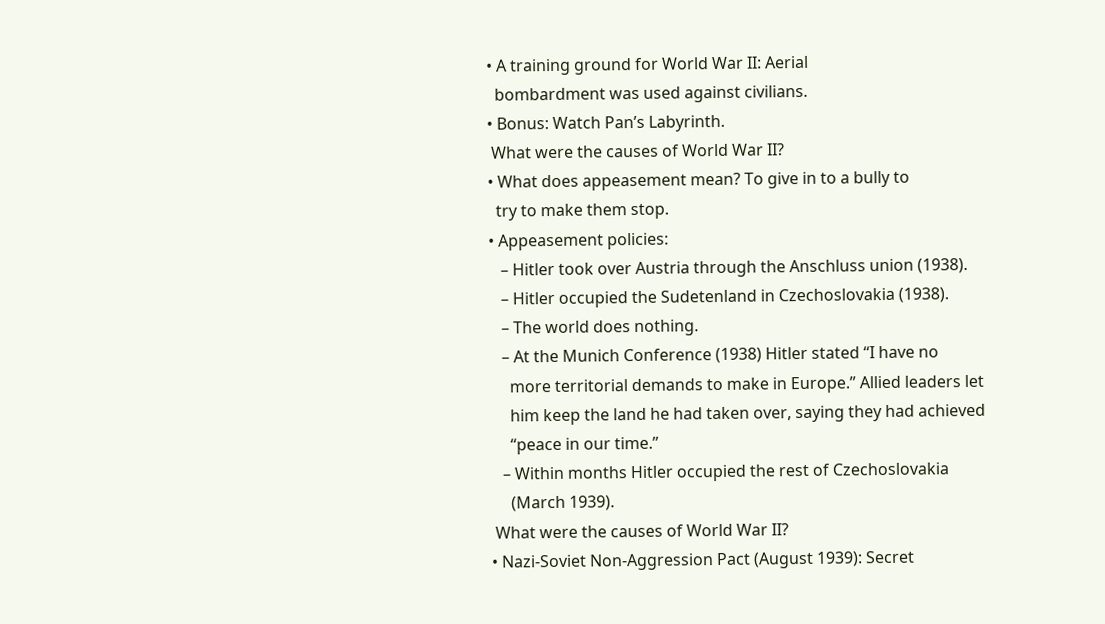• A training ground for World War II: Aerial
  bombardment was used against civilians.
• Bonus: Watch Pan’s Labyrinth.
 What were the causes of World War II?
• What does appeasement mean? To give in to a bully to
  try to make them stop.
• Appeasement policies:
   – Hitler took over Austria through the Anschluss union (1938).
   – Hitler occupied the Sudetenland in Czechoslovakia (1938).
   – The world does nothing.
   – At the Munich Conference (1938) Hitler stated “I have no
     more territorial demands to make in Europe.” Allied leaders let
     him keep the land he had taken over, saying they had achieved
     “peace in our time.”
   – Within months Hitler occupied the rest of Czechoslovakia
     (March 1939).
 What were the causes of World War II?
• Nazi-Soviet Non-Aggression Pact (August 1939): Secret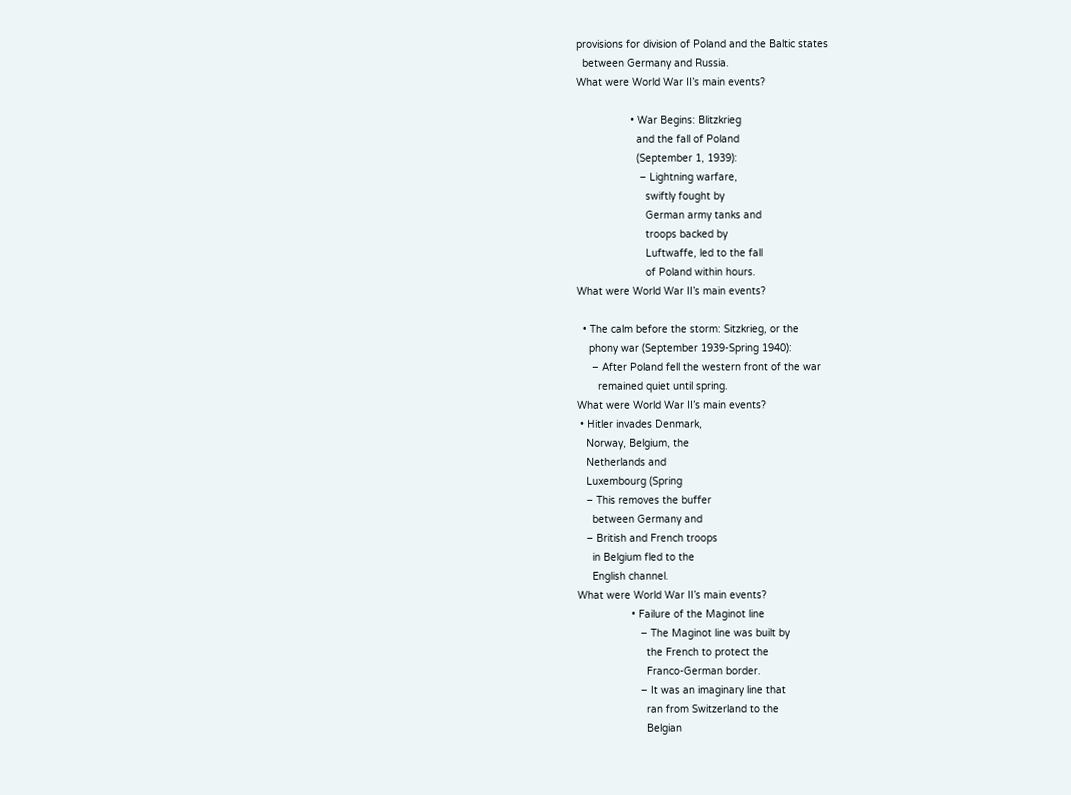provisions for division of Poland and the Baltic states
  between Germany and Russia.
What were World War II’s main events?

                  • War Begins: Blitzkrieg
                    and the fall of Poland
                    (September 1, 1939):
                     – Lightning warfare,
                       swiftly fought by
                       German army tanks and
                       troops backed by
                       Luftwaffe, led to the fall
                       of Poland within hours.
What were World War II’s main events?

  • The calm before the storm: Sitzkrieg, or the
    phony war (September 1939-Spring 1940):
     – After Poland fell the western front of the war
       remained quiet until spring.
What were World War II’s main events?
 • Hitler invades Denmark,
   Norway, Belgium, the
   Netherlands and
   Luxembourg (Spring
   – This removes the buffer
     between Germany and
   – British and French troops
     in Belgium fled to the
     English channel.
What were World War II’s main events?
                  • Failure of the Maginot line
                     – The Maginot line was built by
                       the French to protect the
                       Franco-German border.
                     – It was an imaginary line that
                       ran from Switzerland to the
                       Belgian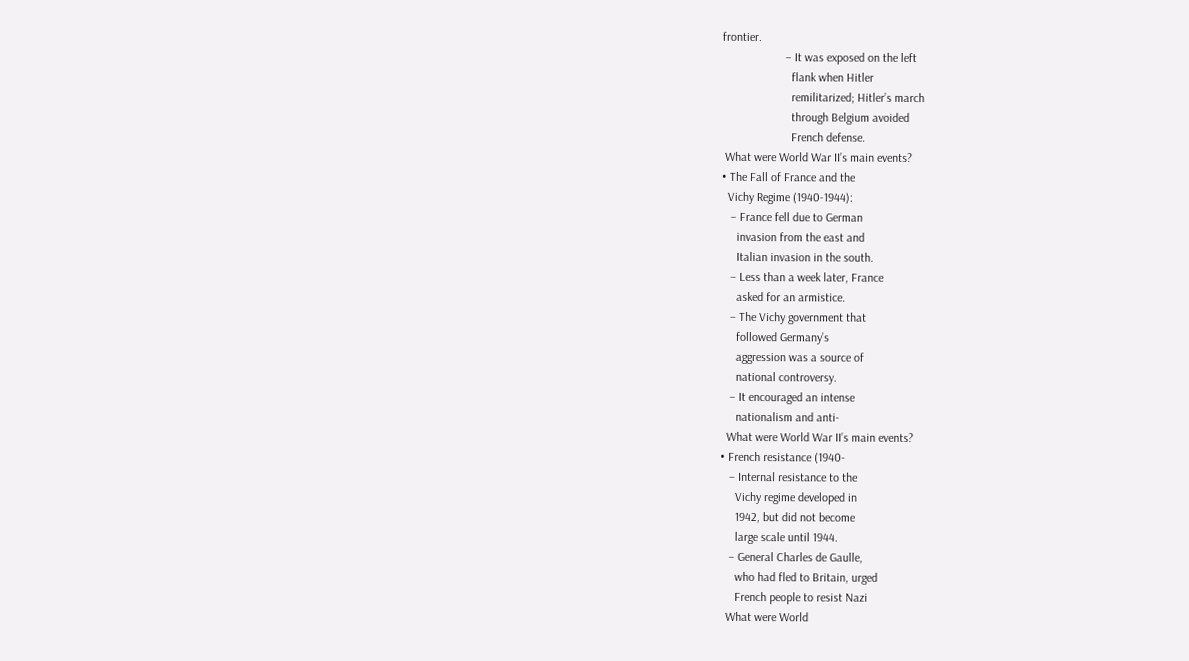frontier.
                     – It was exposed on the left
                       flank when Hitler
                       remilitarized; Hitler’s march
                       through Belgium avoided
                       French defense.
 What were World War II’s main events?
• The Fall of France and the
  Vichy Regime (1940-1944):
   – France fell due to German
     invasion from the east and
     Italian invasion in the south.
   – Less than a week later, France
     asked for an armistice.
   – The Vichy government that
     followed Germany’s
     aggression was a source of
     national controversy.
   – It encouraged an intense
     nationalism and anti-
  What were World War II’s main events?
• French resistance (1940-
   – Internal resistance to the
     Vichy regime developed in
     1942, but did not become
     large scale until 1944.
   – General Charles de Gaulle,
     who had fled to Britain, urged
     French people to resist Nazi
  What were World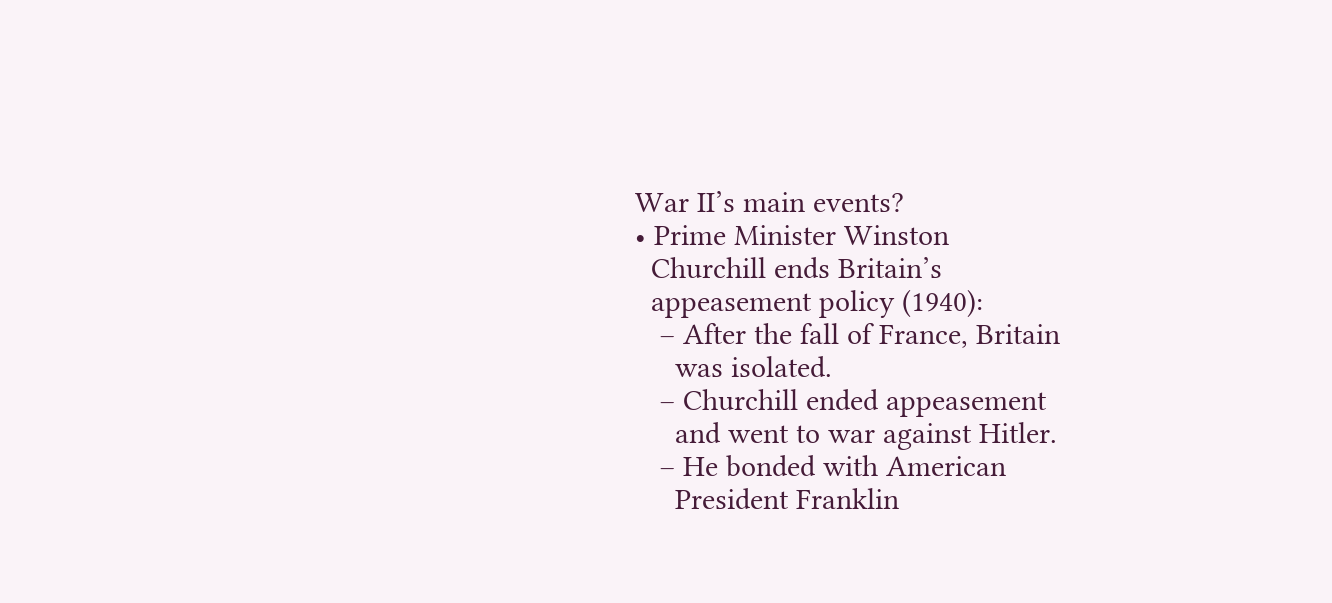War II’s main events?
• Prime Minister Winston
  Churchill ends Britain’s
  appeasement policy (1940):
   – After the fall of France, Britain
     was isolated.
   – Churchill ended appeasement
     and went to war against Hitler.
   – He bonded with American
     President Franklin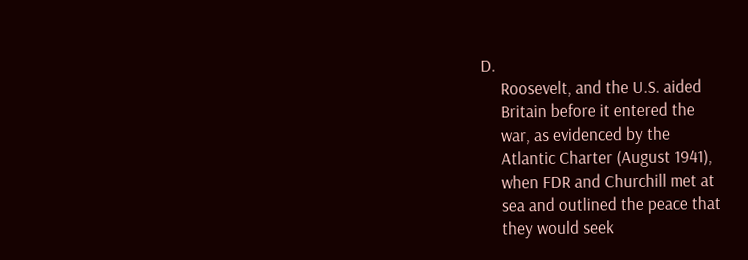D.
     Roosevelt, and the U.S. aided
     Britain before it entered the
     war, as evidenced by the
     Atlantic Charter (August 1941),
     when FDR and Churchill met at
     sea and outlined the peace that
     they would seek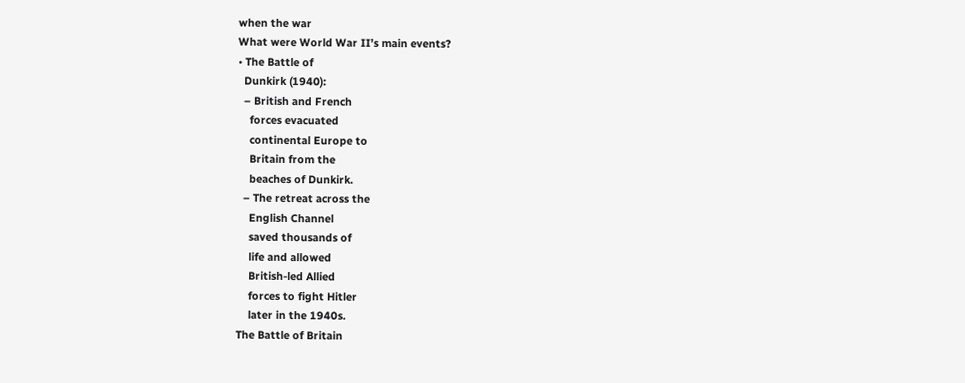when the war
What were World War II’s main events?
• The Battle of
  Dunkirk (1940):
  – British and French
    forces evacuated
    continental Europe to
    Britain from the
    beaches of Dunkirk.
  – The retreat across the
    English Channel
    saved thousands of
    life and allowed
    British-led Allied
    forces to fight Hitler
    later in the 1940s.
The Battle of Britain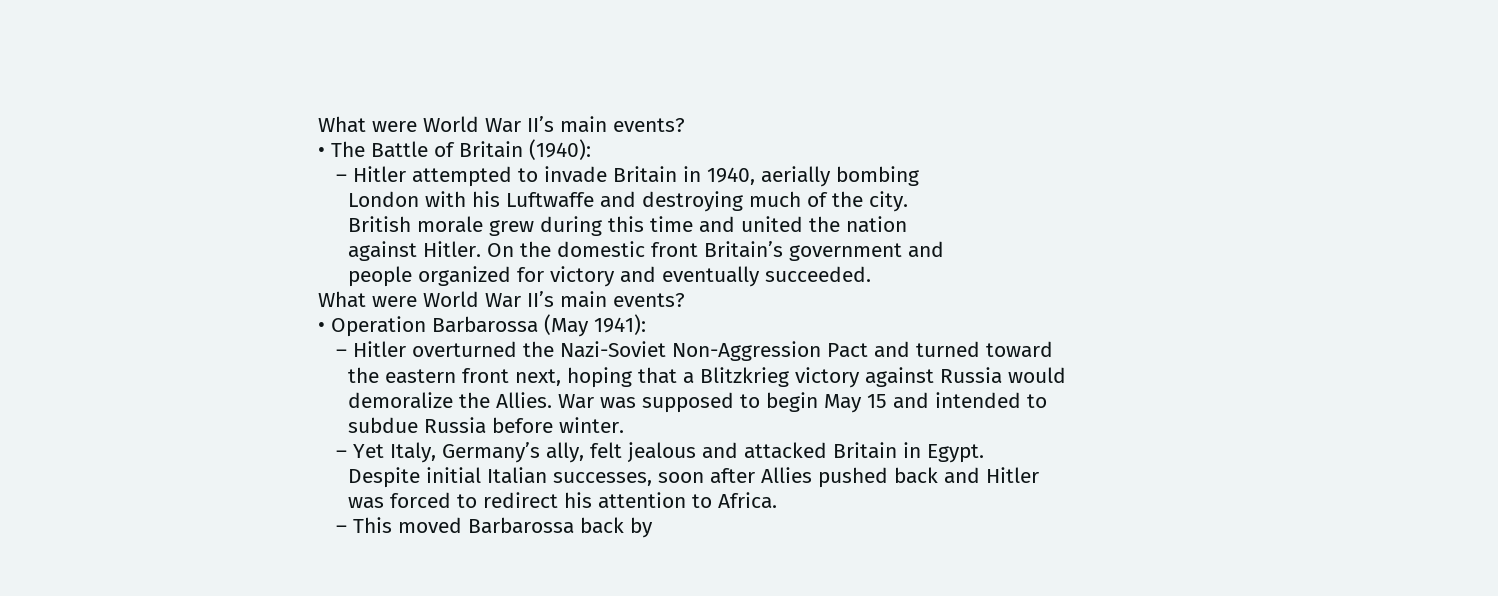What were World War II’s main events?
• The Battle of Britain (1940):
   – Hitler attempted to invade Britain in 1940, aerially bombing
     London with his Luftwaffe and destroying much of the city.
     British morale grew during this time and united the nation
     against Hitler. On the domestic front Britain’s government and
     people organized for victory and eventually succeeded.
What were World War II’s main events?
• Operation Barbarossa (May 1941):
   – Hitler overturned the Nazi-Soviet Non-Aggression Pact and turned toward
     the eastern front next, hoping that a Blitzkrieg victory against Russia would
     demoralize the Allies. War was supposed to begin May 15 and intended to
     subdue Russia before winter.
   – Yet Italy, Germany’s ally, felt jealous and attacked Britain in Egypt.
     Despite initial Italian successes, soon after Allies pushed back and Hitler
     was forced to redirect his attention to Africa.
   – This moved Barbarossa back by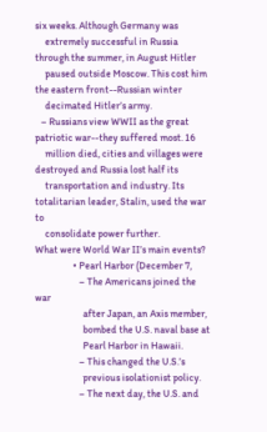six weeks. Although Germany was
     extremely successful in Russia through the summer, in August Hitler
     paused outside Moscow. This cost him the eastern front--Russian winter
     decimated Hitler’s army.
   – Russians view WWII as the great patriotic war--they suffered most. 16
     million died, cities and villages were destroyed and Russia lost half its
     transportation and industry. Its totalitarian leader, Stalin, used the war to
     consolidate power further.
What were World War II’s main events?
                   • Pearl Harbor (December 7,
                      – The Americans joined the war
                        after Japan, an Axis member,
                        bombed the U.S. naval base at
                        Pearl Harbor in Hawaii.
                      – This changed the U.S.’s
                        previous isolationist policy.
                      – The next day, the U.S. and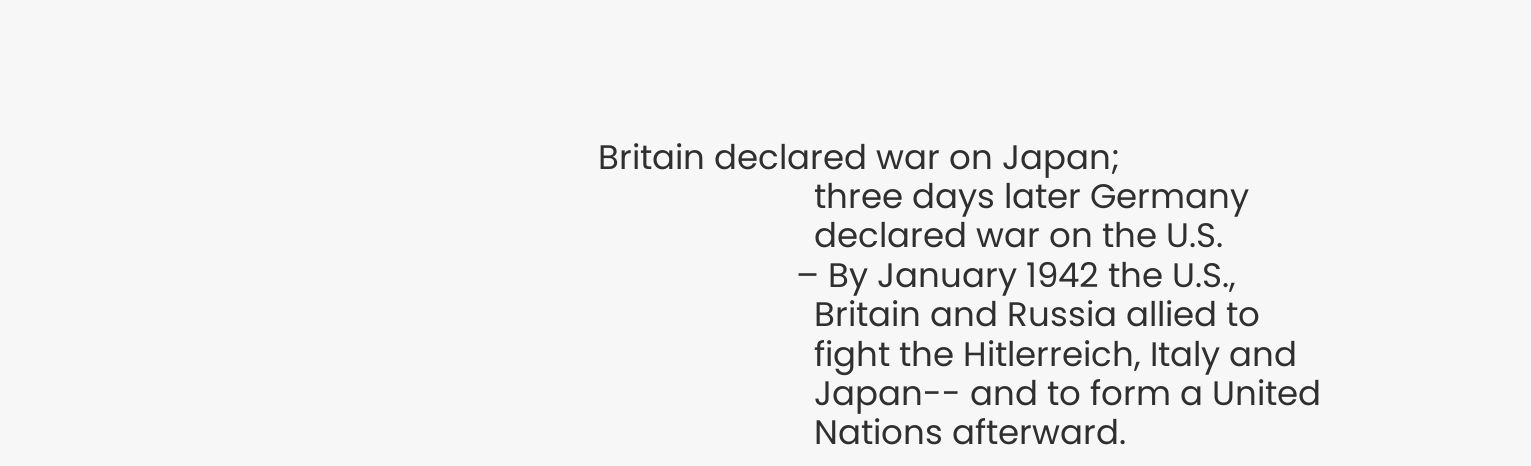Britain declared war on Japan;
                        three days later Germany
                        declared war on the U.S.
                      – By January 1942 the U.S.,
                        Britain and Russia allied to
                        fight the Hitlerreich, Italy and
                        Japan-- and to form a United
                        Nations afterward.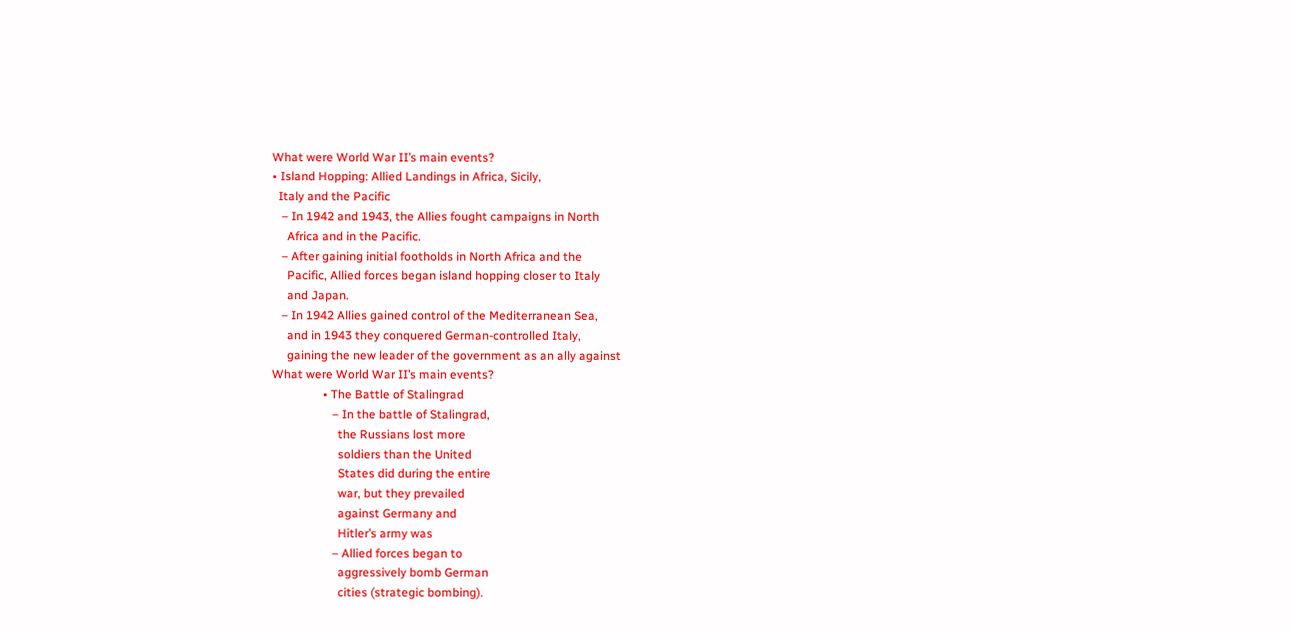What were World War II’s main events?
• Island Hopping: Allied Landings in Africa, Sicily,
  Italy and the Pacific
   – In 1942 and 1943, the Allies fought campaigns in North
     Africa and in the Pacific.
   – After gaining initial footholds in North Africa and the
     Pacific, Allied forces began island hopping closer to Italy
     and Japan.
   – In 1942 Allies gained control of the Mediterranean Sea,
     and in 1943 they conquered German-controlled Italy,
     gaining the new leader of the government as an ally against
What were World War II’s main events?
                 • The Battle of Stalingrad
                    – In the battle of Stalingrad,
                      the Russians lost more
                      soldiers than the United
                      States did during the entire
                      war, but they prevailed
                      against Germany and
                      Hitler’s army was
                    – Allied forces began to
                      aggressively bomb German
                      cities (strategic bombing).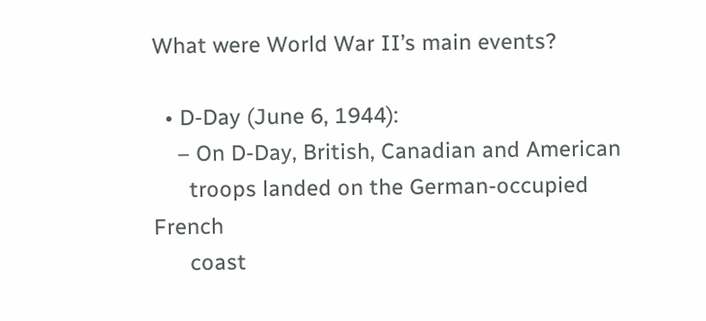What were World War II’s main events?

  • D-Day (June 6, 1944):
    – On D-Day, British, Canadian and American
      troops landed on the German-occupied French
      coast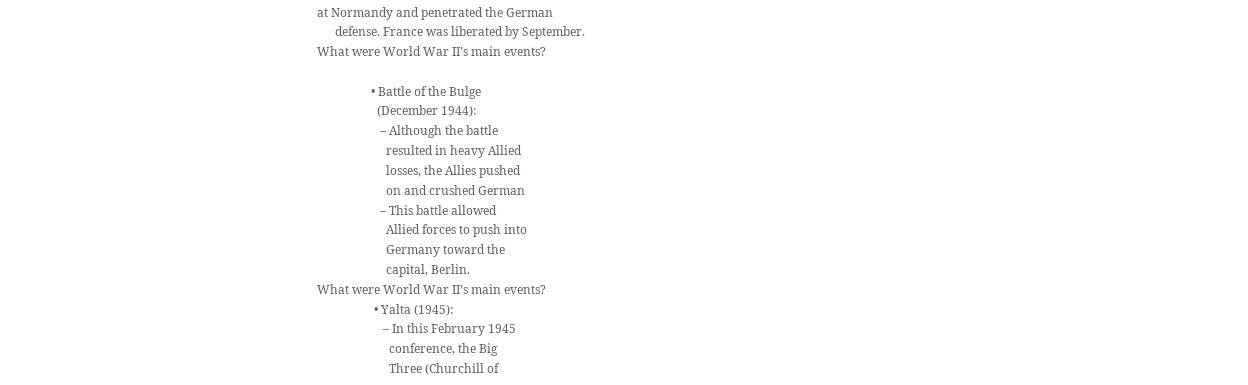at Normandy and penetrated the German
      defense. France was liberated by September.
What were World War II’s main events?

                  • Battle of the Bulge
                    (December 1944):
                     – Although the battle
                       resulted in heavy Allied
                       losses, the Allies pushed
                       on and crushed German
                     – This battle allowed
                       Allied forces to push into
                       Germany toward the
                       capital, Berlin.
What were World War II’s main events?
                   • Yalta (1945):
                      – In this February 1945
                        conference, the Big
                        Three (Churchill of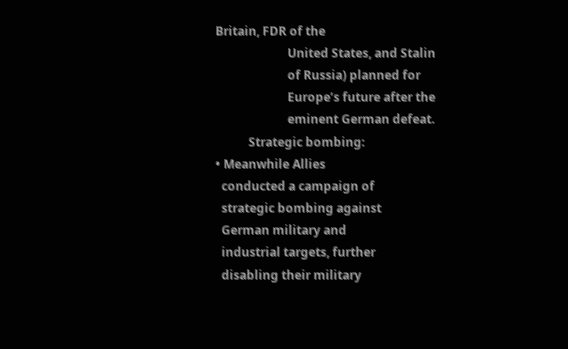Britain, FDR of the
                        United States, and Stalin
                        of Russia) planned for
                        Europe’s future after the
                        eminent German defeat.
           Strategic bombing:
• Meanwhile Allies
  conducted a campaign of
  strategic bombing against
  German military and
  industrial targets, further
  disabling their military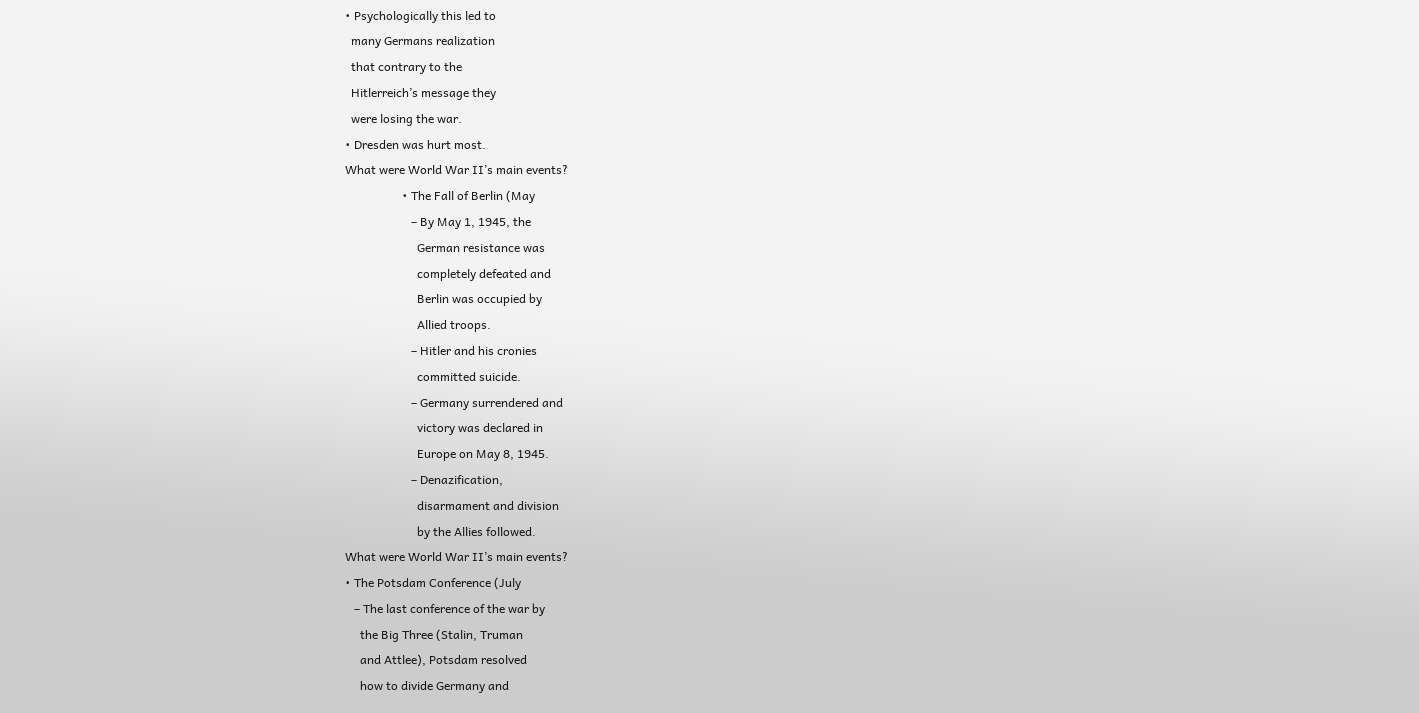• Psychologically this led to
  many Germans realization
  that contrary to the
  Hitlerreich’s message they
  were losing the war.
• Dresden was hurt most.
What were World War II’s main events?
                   • The Fall of Berlin (May
                      – By May 1, 1945, the
                        German resistance was
                        completely defeated and
                        Berlin was occupied by
                        Allied troops.
                      – Hitler and his cronies
                        committed suicide.
                      – Germany surrendered and
                        victory was declared in
                        Europe on May 8, 1945.
                      – Denazification,
                        disarmament and division
                        by the Allies followed.
What were World War II’s main events?
• The Potsdam Conference (July
   – The last conference of the war by
     the Big Three (Stalin, Truman
     and Attlee), Potsdam resolved
     how to divide Germany and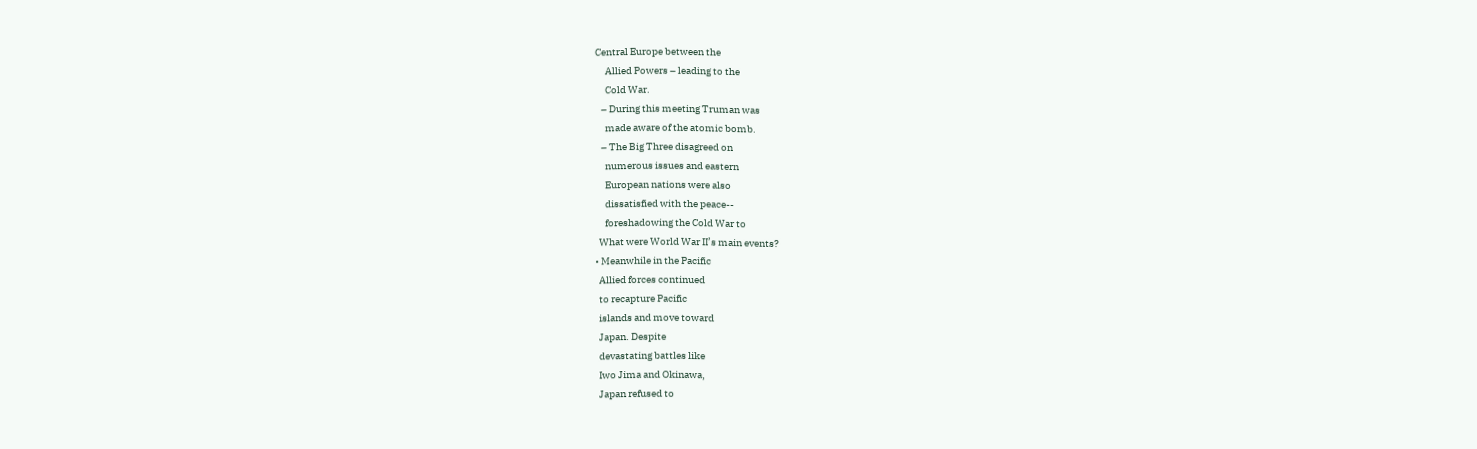Central Europe between the
     Allied Powers – leading to the
     Cold War.
   – During this meeting Truman was
     made aware of the atomic bomb.
   – The Big Three disagreed on
     numerous issues and eastern
     European nations were also
     dissatisfied with the peace--
     foreshadowing the Cold War to
  What were World War II’s main events?
• Meanwhile in the Pacific
  Allied forces continued
  to recapture Pacific
  islands and move toward
  Japan. Despite
  devastating battles like
  Iwo Jima and Okinawa,
  Japan refused to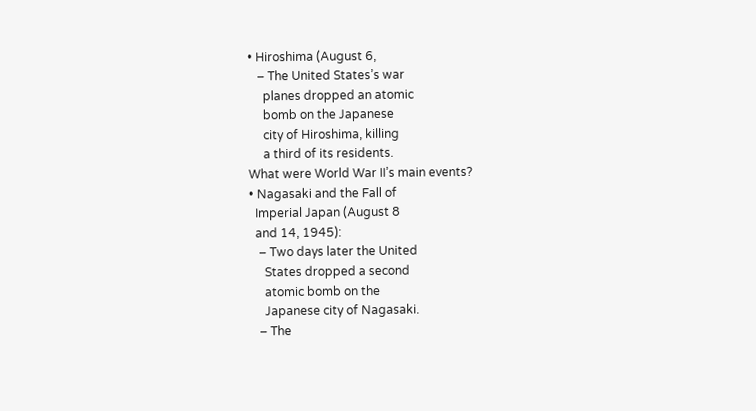• Hiroshima (August 6,
   – The United States’s war
     planes dropped an atomic
     bomb on the Japanese
     city of Hiroshima, killing
     a third of its residents.
What were World War II’s main events?
• Nagasaki and the Fall of
  Imperial Japan (August 8
  and 14, 1945):
   – Two days later the United
     States dropped a second
     atomic bomb on the
     Japanese city of Nagasaki.
   – The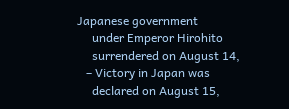Japanese government
     under Emperor Hirohito
     surrendered on August 14,
   – Victory in Japan was
     declared on August 15,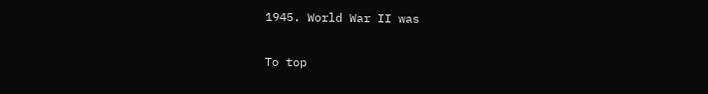1945. World War II was

To top